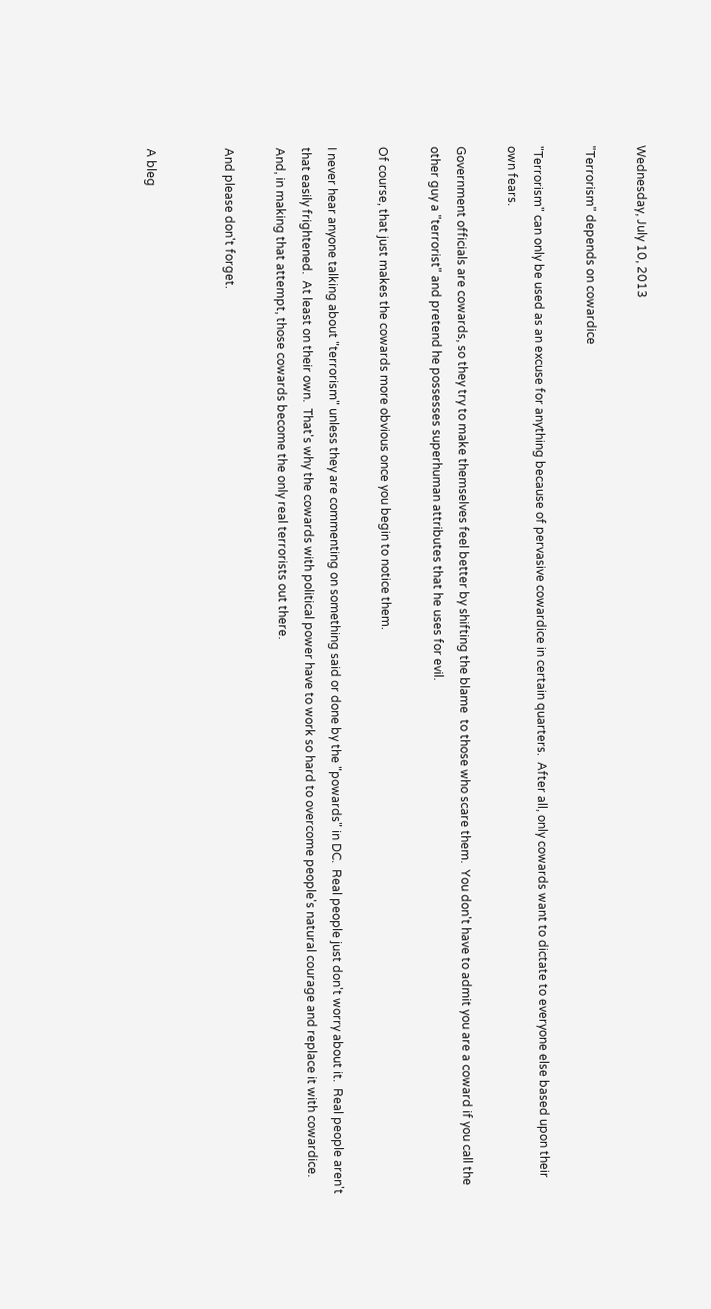Wednesday, July 10, 2013

"Terrorism" depends on cowardice

"Terrorism" can only be used as an excuse for anything because of pervasive cowardice in certain quarters.  After all, only cowards want to dictate to everyone else based upon their own fears.

Government officials are cowards, so they try to make themselves feel better by shifting the blame  to those who scare them.  You don't have to admit you are a coward if you call the other guy a "terrorist" and pretend he possesses superhuman attributes that he uses for evil.

Of course, that just makes the cowards more obvious once you begin to notice them.

I never hear anyone talking about "terrorism" unless they are commenting on something said or done by the "powards" in DC.  Real people just don't worry about it.  Real people aren't that easily frightened.  At least on their own.  That's why the cowards with political power have to work so hard to overcome people's natural courage and replace it with cowardice.  And, in making that attempt, those cowards become the only real terrorists out there.

And please don't forget.


A bleg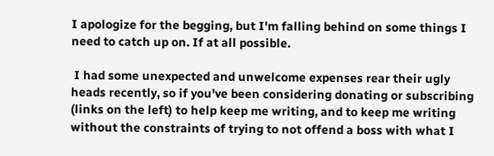I apologize for the begging, but I'm falling behind on some things I need to catch up on. If at all possible.

 I had some unexpected and unwelcome expenses rear their ugly heads recently, so if you've been considering donating or subscribing (links on the left) to help keep me writing, and to keep me writing without the constraints of trying to not offend a boss with what I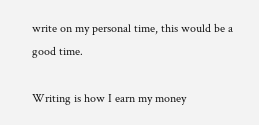write on my personal time, this would be a good time.

Writing is how I earn my money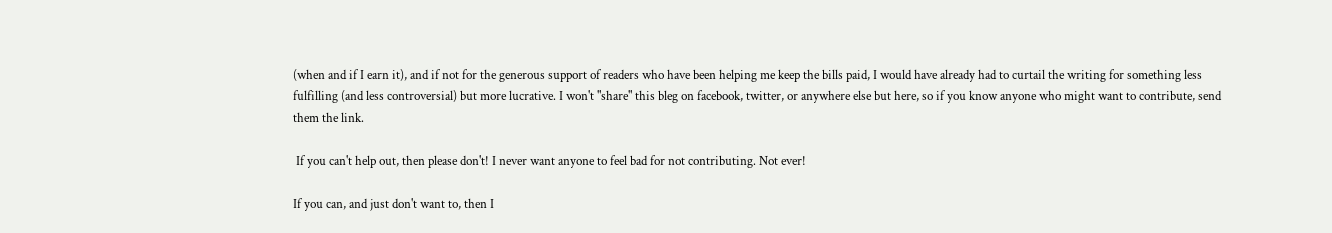(when and if I earn it), and if not for the generous support of readers who have been helping me keep the bills paid, I would have already had to curtail the writing for something less fulfilling (and less controversial) but more lucrative. I won't "share" this bleg on facebook, twitter, or anywhere else but here, so if you know anyone who might want to contribute, send them the link.

 If you can't help out, then please don't! I never want anyone to feel bad for not contributing. Not ever!

If you can, and just don't want to, then I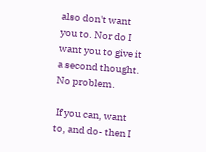also don't want you to. Nor do I want you to give it a second thought. No problem.

 If you can, want to, and do- then I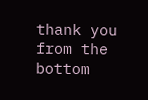thank you from the bottom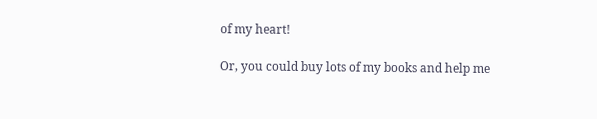of my heart!

Or, you could buy lots of my books and help me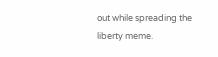out while spreading the liberty meme.